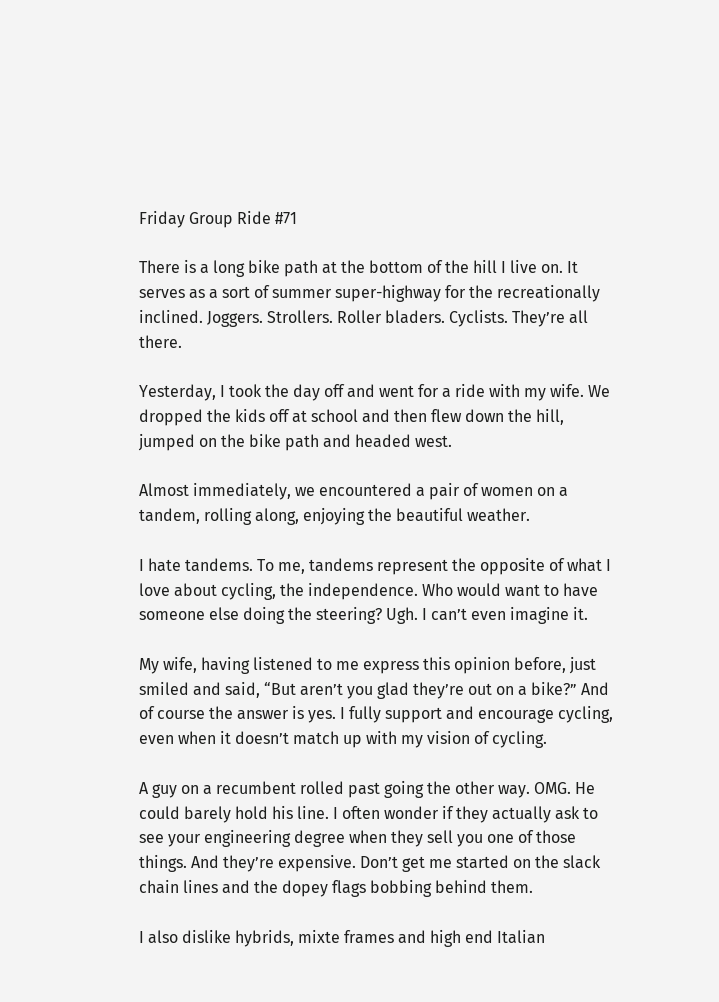Friday Group Ride #71

There is a long bike path at the bottom of the hill I live on. It serves as a sort of summer super-highway for the recreationally inclined. Joggers. Strollers. Roller bladers. Cyclists. They’re all there.

Yesterday, I took the day off and went for a ride with my wife. We dropped the kids off at school and then flew down the hill, jumped on the bike path and headed west.

Almost immediately, we encountered a pair of women on a tandem, rolling along, enjoying the beautiful weather.

I hate tandems. To me, tandems represent the opposite of what I love about cycling, the independence. Who would want to have someone else doing the steering? Ugh. I can’t even imagine it.

My wife, having listened to me express this opinion before, just smiled and said, “But aren’t you glad they’re out on a bike?” And of course the answer is yes. I fully support and encourage cycling, even when it doesn’t match up with my vision of cycling.

A guy on a recumbent rolled past going the other way. OMG. He could barely hold his line. I often wonder if they actually ask to see your engineering degree when they sell you one of those things. And they’re expensive. Don’t get me started on the slack chain lines and the dopey flags bobbing behind them.

I also dislike hybrids, mixte frames and high end Italian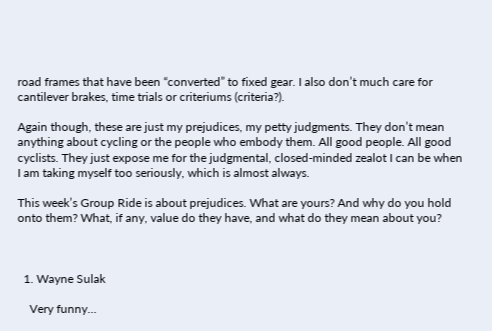road frames that have been “converted” to fixed gear. I also don’t much care for cantilever brakes, time trials or criteriums (criteria?).

Again though, these are just my prejudices, my petty judgments. They don’t mean anything about cycling or the people who embody them. All good people. All good cyclists. They just expose me for the judgmental, closed-minded zealot I can be when I am taking myself too seriously, which is almost always.

This week’s Group Ride is about prejudices. What are yours? And why do you hold onto them? What, if any, value do they have, and what do they mean about you?



  1. Wayne Sulak

    Very funny…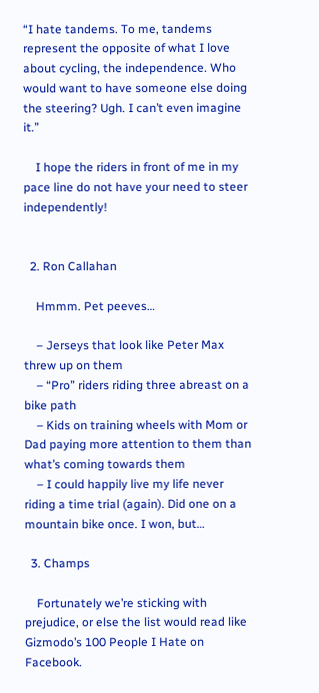“I hate tandems. To me, tandems represent the opposite of what I love about cycling, the independence. Who would want to have someone else doing the steering? Ugh. I can’t even imagine it.”

    I hope the riders in front of me in my pace line do not have your need to steer independently!


  2. Ron Callahan

    Hmmm. Pet peeves…

    – Jerseys that look like Peter Max threw up on them
    – “Pro” riders riding three abreast on a bike path
    – Kids on training wheels with Mom or Dad paying more attention to them than what’s coming towards them
    – I could happily live my life never riding a time trial (again). Did one on a mountain bike once. I won, but…

  3. Champs

    Fortunately we’re sticking with prejudice, or else the list would read like Gizmodo’s 100 People I Hate on Facebook.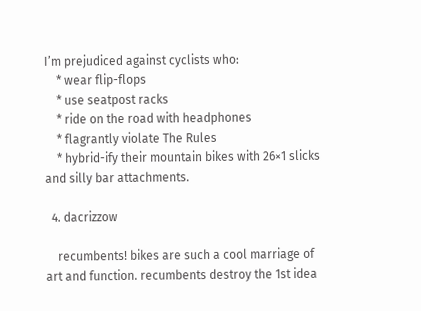I’m prejudiced against cyclists who:
    * wear flip-flops
    * use seatpost racks
    * ride on the road with headphones
    * flagrantly violate The Rules
    * hybrid-ify their mountain bikes with 26×1 slicks and silly bar attachments.

  4. dacrizzow

    recumbents! bikes are such a cool marriage of art and function. recumbents destroy the 1st idea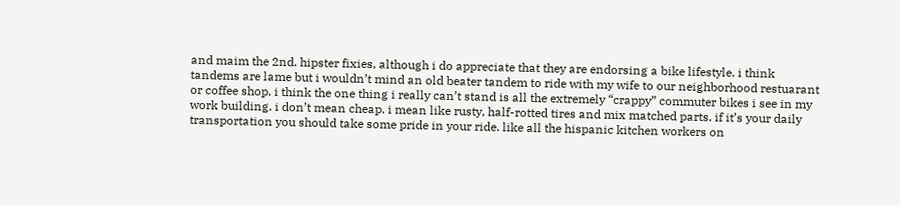and maim the 2nd. hipster fixies, although i do appreciate that they are endorsing a bike lifestyle. i think tandems are lame but i wouldn’t mind an old beater tandem to ride with my wife to our neighborhood restuarant or coffee shop. i think the one thing i really can’t stand is all the extremely “crappy” commuter bikes i see in my work building. i don’t mean cheap. i mean like rusty, half-rotted tires and mix matched parts. if it’s your daily transportation you should take some pride in your ride. like all the hispanic kitchen workers on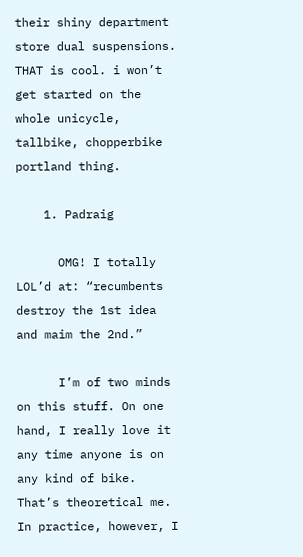their shiny department store dual suspensions. THAT is cool. i won’t get started on the whole unicycle, tallbike, chopperbike portland thing.

    1. Padraig

      OMG! I totally LOL’d at: “recumbents destroy the 1st idea and maim the 2nd.”

      I’m of two minds on this stuff. On one hand, I really love it any time anyone is on any kind of bike. That’s theoretical me. In practice, however, I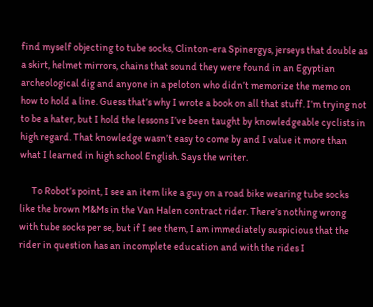find myself objecting to tube socks, Clinton-era Spinergys, jerseys that double as a skirt, helmet mirrors, chains that sound they were found in an Egyptian archeological dig and anyone in a peloton who didn’t memorize the memo on how to hold a line. Guess that’s why I wrote a book on all that stuff. I’m trying not to be a hater, but I hold the lessons I’ve been taught by knowledgeable cyclists in high regard. That knowledge wasn’t easy to come by and I value it more than what I learned in high school English. Says the writer.

      To Robot’s point, I see an item like a guy on a road bike wearing tube socks like the brown M&Ms in the Van Halen contract rider. There’s nothing wrong with tube socks per se, but if I see them, I am immediately suspicious that the rider in question has an incomplete education and with the rides I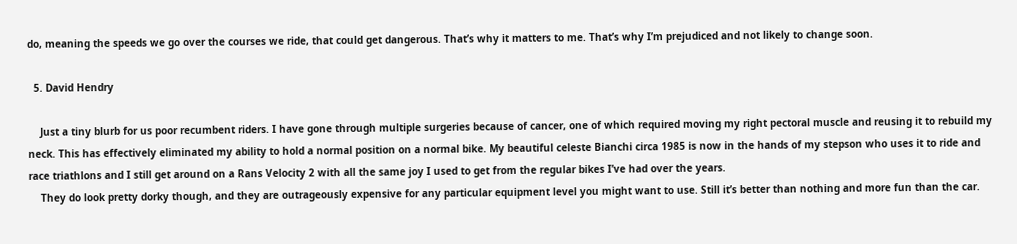do, meaning the speeds we go over the courses we ride, that could get dangerous. That’s why it matters to me. That’s why I’m prejudiced and not likely to change soon.

  5. David Hendry

    Just a tiny blurb for us poor recumbent riders. I have gone through multiple surgeries because of cancer, one of which required moving my right pectoral muscle and reusing it to rebuild my neck. This has effectively eliminated my ability to hold a normal position on a normal bike. My beautiful celeste Bianchi circa 1985 is now in the hands of my stepson who uses it to ride and race triathlons and I still get around on a Rans Velocity 2 with all the same joy I used to get from the regular bikes I’ve had over the years.
    They do look pretty dorky though, and they are outrageously expensive for any particular equipment level you might want to use. Still it’s better than nothing and more fun than the car.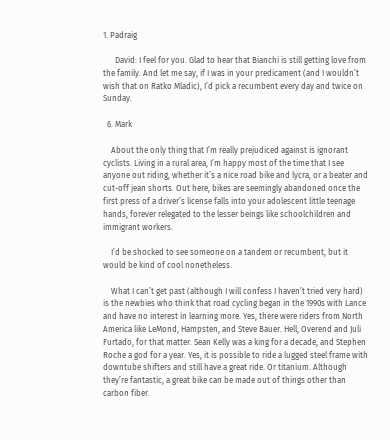1. Padraig

      David: I feel for you. Glad to hear that Bianchi is still getting love from the family. And let me say, if I was in your predicament (and I wouldn’t wish that on Ratko Mladic), I’d pick a recumbent every day and twice on Sunday.

  6. Mark

    About the only thing that I’m really prejudiced against is ignorant cyclists. Living in a rural area, I’m happy most of the time that I see anyone out riding, whether it’s a nice road bike and lycra, or a beater and cut-off jean shorts. Out here, bikes are seemingly abandoned once the first press of a driver’s license falls into your adolescent little teenage hands, forever relegated to the lesser beings like schoolchildren and immigrant workers.

    I’d be shocked to see someone on a tandem or recumbent, but it would be kind of cool nonetheless.

    What I can’t get past (although I will confess I haven’t tried very hard) is the newbies who think that road cycling began in the 1990s with Lance and have no interest in learning more. Yes, there were riders from North America like LeMond, Hampsten, and Steve Bauer. Hell, Overend and Juli Furtado, for that matter. Sean Kelly was a king for a decade, and Stephen Roche a god for a year. Yes, it is possible to ride a lugged steel frame with downtube shifters and still have a great ride. Or titanium. Although they’re fantastic, a great bike can be made out of things other than carbon fiber.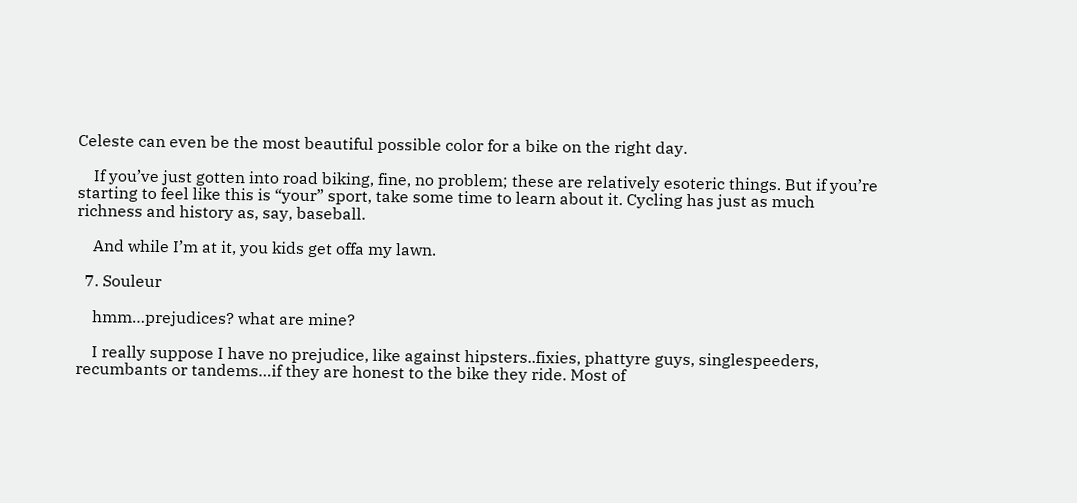Celeste can even be the most beautiful possible color for a bike on the right day.

    If you’ve just gotten into road biking, fine, no problem; these are relatively esoteric things. But if you’re starting to feel like this is “your” sport, take some time to learn about it. Cycling has just as much richness and history as, say, baseball.

    And while I’m at it, you kids get offa my lawn.

  7. Souleur

    hmm…prejudices? what are mine?

    I really suppose I have no prejudice, like against hipsters..fixies, phattyre guys, singlespeeders, recumbants or tandems…if they are honest to the bike they ride. Most of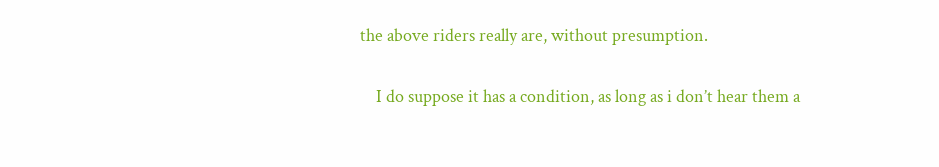the above riders really are, without presumption.

    I do suppose it has a condition, as long as i don’t hear them a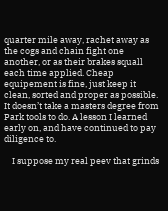quarter mile away, rachet away as the cogs and chain fight one another, or as their brakes squall each time applied. Cheap equipement is fine, just keep it clean, sorted and proper as possible. It doesn’t take a masters degree from Park tools to do. A lesson I learned early on, and have continued to pay diligence to.

    I suppose my real peev that grinds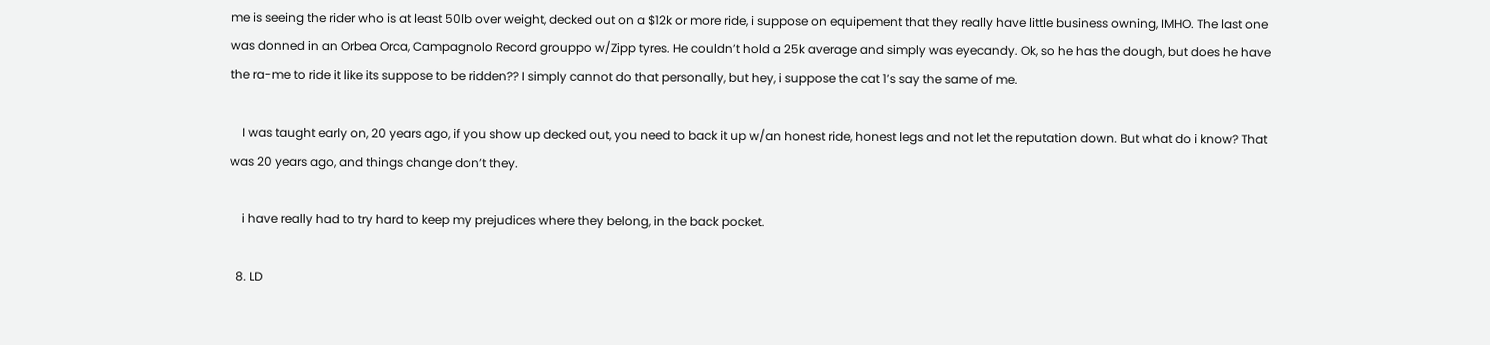me is seeing the rider who is at least 50lb over weight, decked out on a $12k or more ride, i suppose on equipement that they really have little business owning, IMHO. The last one was donned in an Orbea Orca, Campagnolo Record grouppo w/Zipp tyres. He couldn’t hold a 25k average and simply was eyecandy. Ok, so he has the dough, but does he have the ra-me to ride it like its suppose to be ridden?? I simply cannot do that personally, but hey, i suppose the cat 1’s say the same of me.

    I was taught early on, 20 years ago, if you show up decked out, you need to back it up w/an honest ride, honest legs and not let the reputation down. But what do i know? That was 20 years ago, and things change don’t they.

    i have really had to try hard to keep my prejudices where they belong, in the back pocket.

  8. LD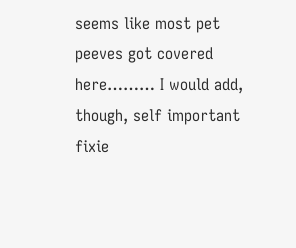seems like most pet peeves got covered here……… I would add, though, self important fixie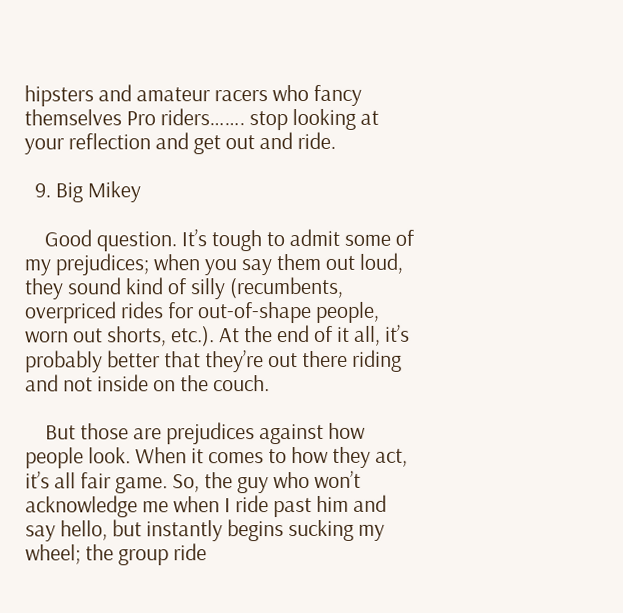hipsters and amateur racers who fancy themselves Pro riders……. stop looking at your reflection and get out and ride.

  9. Big Mikey

    Good question. It’s tough to admit some of my prejudices; when you say them out loud, they sound kind of silly (recumbents, overpriced rides for out-of-shape people, worn out shorts, etc.). At the end of it all, it’s probably better that they’re out there riding and not inside on the couch.

    But those are prejudices against how people look. When it comes to how they act, it’s all fair game. So, the guy who won’t acknowledge me when I ride past him and say hello, but instantly begins sucking my wheel; the group ride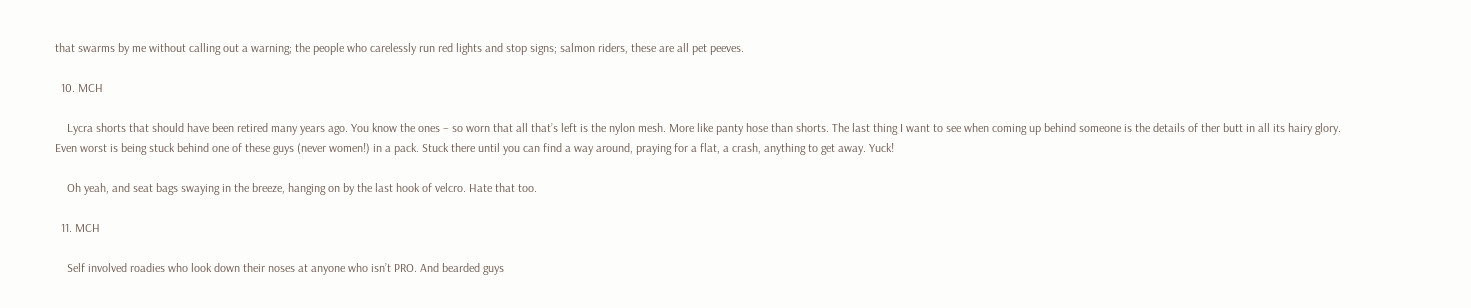that swarms by me without calling out a warning; the people who carelessly run red lights and stop signs; salmon riders, these are all pet peeves.

  10. MCH

    Lycra shorts that should have been retired many years ago. You know the ones – so worn that all that’s left is the nylon mesh. More like panty hose than shorts. The last thing I want to see when coming up behind someone is the details of ther butt in all its hairy glory. Even worst is being stuck behind one of these guys (never women!) in a pack. Stuck there until you can find a way around, praying for a flat, a crash, anything to get away. Yuck!

    Oh yeah, and seat bags swaying in the breeze, hanging on by the last hook of velcro. Hate that too.

  11. MCH

    Self involved roadies who look down their noses at anyone who isn’t PRO. And bearded guys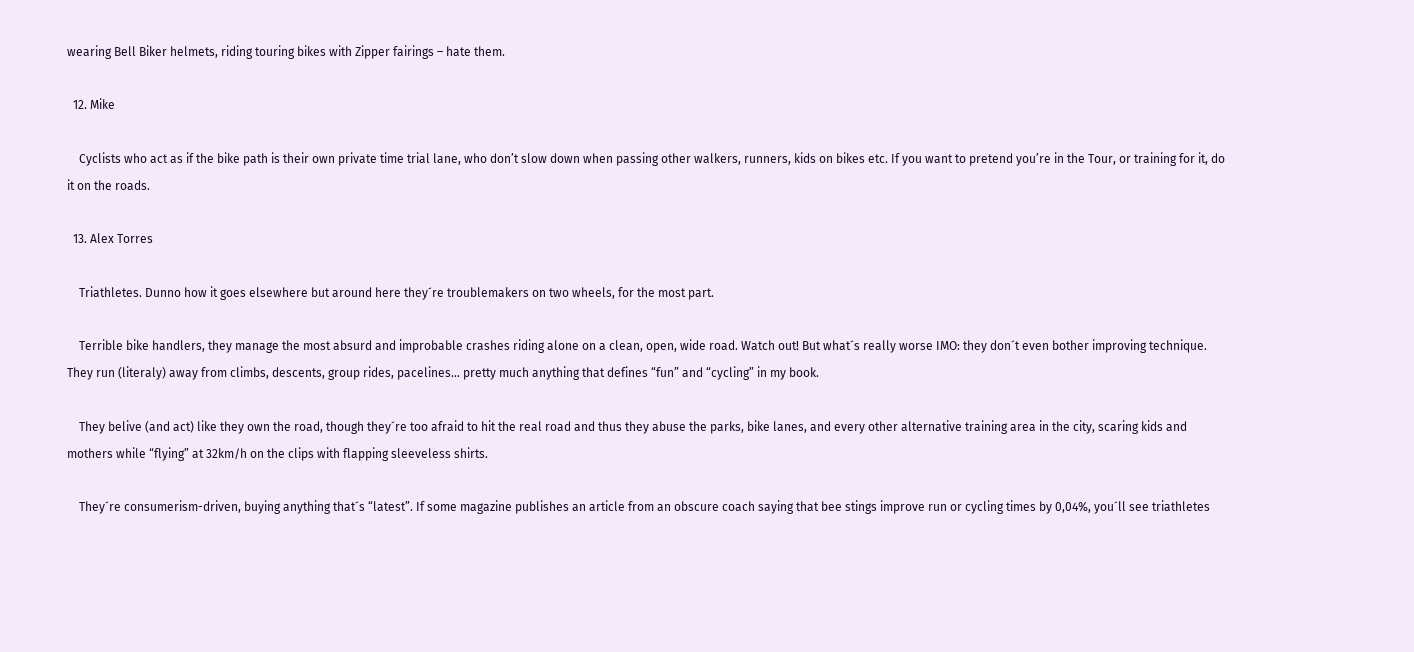wearing Bell Biker helmets, riding touring bikes with Zipper fairings – hate them.

  12. Mike

    Cyclists who act as if the bike path is their own private time trial lane, who don’t slow down when passing other walkers, runners, kids on bikes etc. If you want to pretend you’re in the Tour, or training for it, do it on the roads.

  13. Alex Torres

    Triathletes. Dunno how it goes elsewhere but around here they´re troublemakers on two wheels, for the most part.

    Terrible bike handlers, they manage the most absurd and improbable crashes riding alone on a clean, open, wide road. Watch out! But what´s really worse IMO: they don´t even bother improving technique. They run (literaly) away from climbs, descents, group rides, pacelines… pretty much anything that defines “fun” and “cycling” in my book.

    They belive (and act) like they own the road, though they´re too afraid to hit the real road and thus they abuse the parks, bike lanes, and every other alternative training area in the city, scaring kids and mothers while “flying” at 32km/h on the clips with flapping sleeveless shirts.

    They´re consumerism-driven, buying anything that´s “latest”. If some magazine publishes an article from an obscure coach saying that bee stings improve run or cycling times by 0,04%, you´ll see triathletes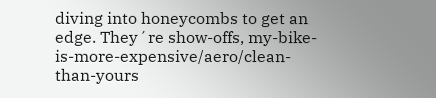diving into honeycombs to get an edge. They´re show-offs, my-bike-is-more-expensive/aero/clean-than-yours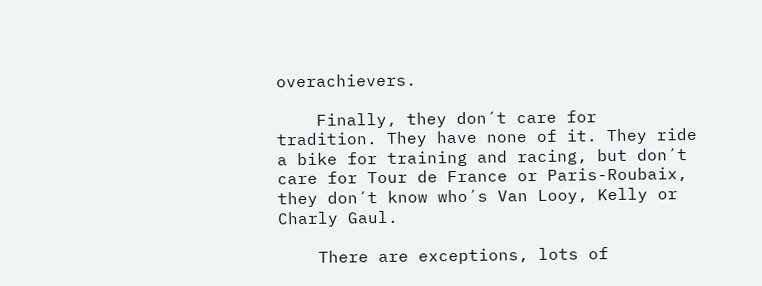overachievers.

    Finally, they don´t care for tradition. They have none of it. They ride a bike for training and racing, but don´t care for Tour de France or Paris-Roubaix, they don´t know who´s Van Looy, Kelly or Charly Gaul.

    There are exceptions, lots of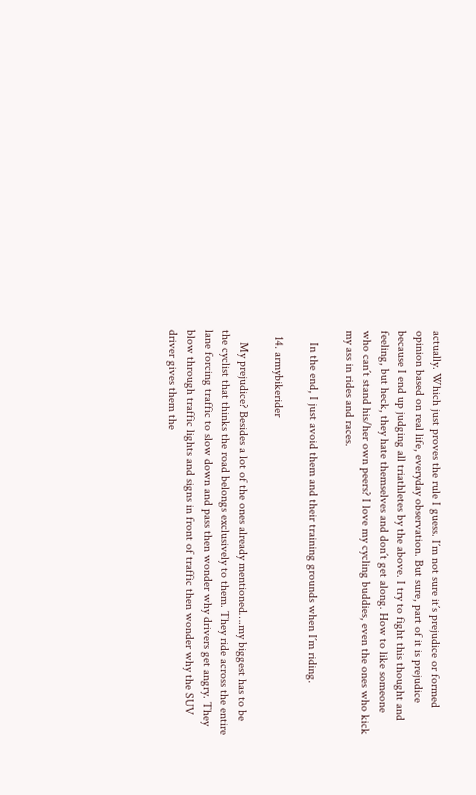actually. Which just proves the rule I guess. I´m not sure it´s prejudice or formed opinion based on real life, everyday observation. But sure, part of it is prejudice because I end up judging all triathletes by the above. I try to fight this thought and feeling, but heck, they hate themselves and don´t get along. How to like someone who can´t stand his/her own peers? I love my cycling buddies, even the ones who kick my ass in rides and races.

    In the end, I just avoid them and their training grounds when I´m riding.

  14. armybikerider

    My prejudice? Besides a lot of the ones already mentioned….my biggest has to be the cyclist that thinks the road belongs exclusively to them. They ride across the entire lane forcing traffic to slow down and pass then wonder why drivers get angry. They blow through traffic lights and signs in front of traffic then wonder why the SUV driver gives them the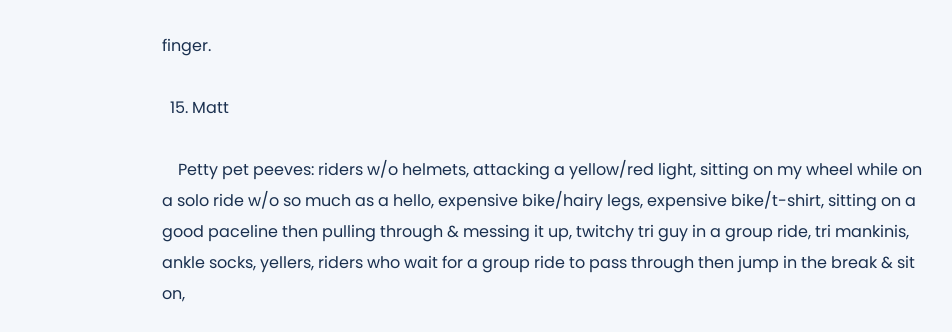finger.

  15. Matt

    Petty pet peeves: riders w/o helmets, attacking a yellow/red light, sitting on my wheel while on a solo ride w/o so much as a hello, expensive bike/hairy legs, expensive bike/t-shirt, sitting on a good paceline then pulling through & messing it up, twitchy tri guy in a group ride, tri mankinis, ankle socks, yellers, riders who wait for a group ride to pass through then jump in the break & sit on,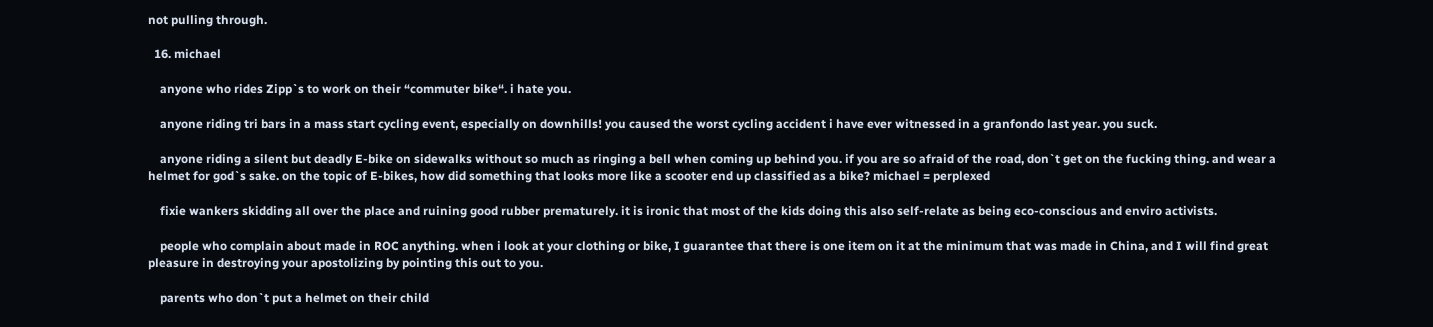not pulling through.

  16. michael

    anyone who rides Zipp`s to work on their “commuter bike“. i hate you.

    anyone riding tri bars in a mass start cycling event, especially on downhills! you caused the worst cycling accident i have ever witnessed in a granfondo last year. you suck.

    anyone riding a silent but deadly E-bike on sidewalks without so much as ringing a bell when coming up behind you. if you are so afraid of the road, don`t get on the fucking thing. and wear a helmet for god`s sake. on the topic of E-bikes, how did something that looks more like a scooter end up classified as a bike? michael = perplexed

    fixie wankers skidding all over the place and ruining good rubber prematurely. it is ironic that most of the kids doing this also self-relate as being eco-conscious and enviro activists.

    people who complain about made in ROC anything. when i look at your clothing or bike, I guarantee that there is one item on it at the minimum that was made in China, and I will find great pleasure in destroying your apostolizing by pointing this out to you.

    parents who don`t put a helmet on their child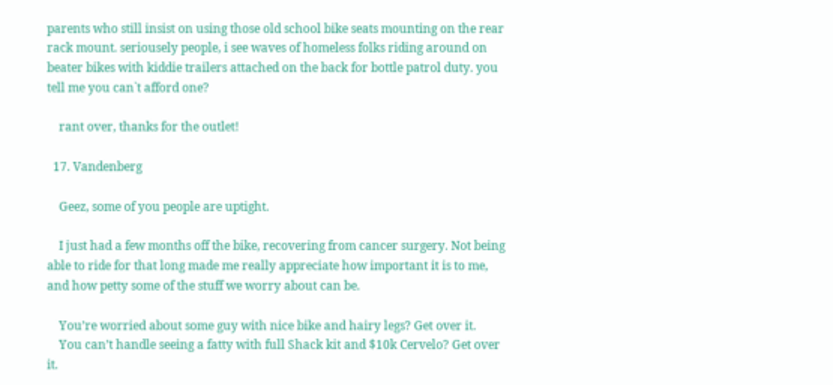parents who still insist on using those old school bike seats mounting on the rear rack mount. seriousely people, i see waves of homeless folks riding around on beater bikes with kiddie trailers attached on the back for bottle patrol duty. you tell me you can`t afford one?

    rant over, thanks for the outlet!

  17. Vandenberg

    Geez, some of you people are uptight.

    I just had a few months off the bike, recovering from cancer surgery. Not being able to ride for that long made me really appreciate how important it is to me, and how petty some of the stuff we worry about can be.

    You’re worried about some guy with nice bike and hairy legs? Get over it.
    You can’t handle seeing a fatty with full Shack kit and $10k Cervelo? Get over it.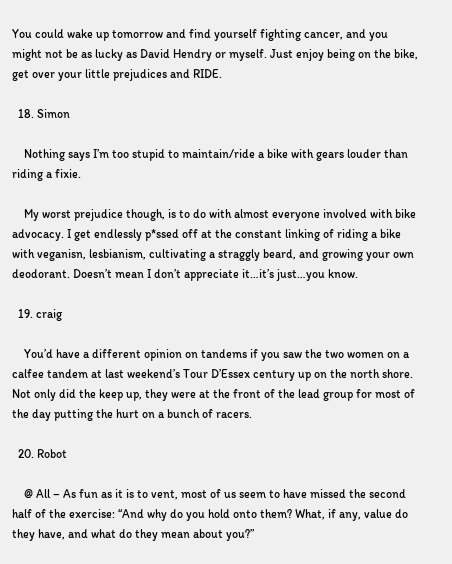You could wake up tomorrow and find yourself fighting cancer, and you might not be as lucky as David Hendry or myself. Just enjoy being on the bike, get over your little prejudices and RIDE.

  18. Simon

    Nothing says I’m too stupid to maintain/ride a bike with gears louder than riding a fixie.

    My worst prejudice though, is to do with almost everyone involved with bike advocacy. I get endlessly p*ssed off at the constant linking of riding a bike with veganisn, lesbianism, cultivating a straggly beard, and growing your own deodorant. Doesn’t mean I don’t appreciate it…it’s just…you know.

  19. craig

    You’d have a different opinion on tandems if you saw the two women on a calfee tandem at last weekend’s Tour D’Essex century up on the north shore. Not only did the keep up, they were at the front of the lead group for most of the day putting the hurt on a bunch of racers.

  20. Robot

    @ All – As fun as it is to vent, most of us seem to have missed the second half of the exercise: “And why do you hold onto them? What, if any, value do they have, and what do they mean about you?”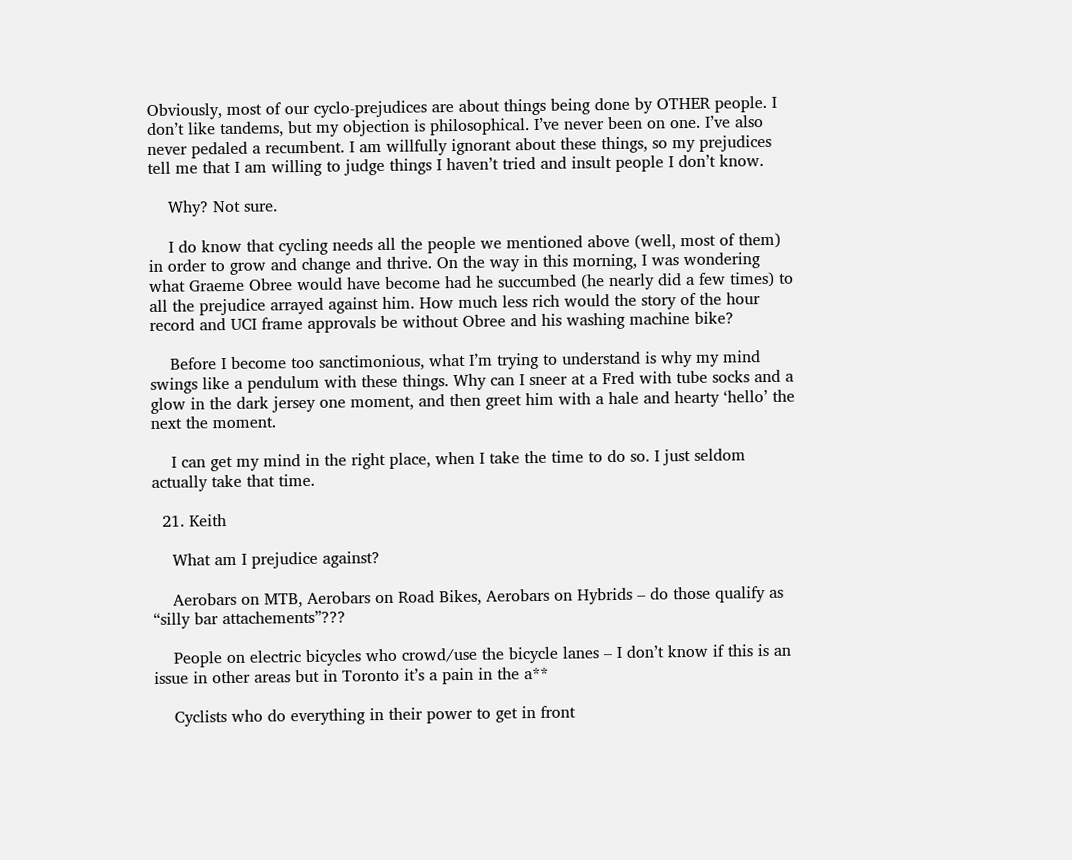Obviously, most of our cyclo-prejudices are about things being done by OTHER people. I don’t like tandems, but my objection is philosophical. I’ve never been on one. I’ve also never pedaled a recumbent. I am willfully ignorant about these things, so my prejudices tell me that I am willing to judge things I haven’t tried and insult people I don’t know.

    Why? Not sure.

    I do know that cycling needs all the people we mentioned above (well, most of them) in order to grow and change and thrive. On the way in this morning, I was wondering what Graeme Obree would have become had he succumbed (he nearly did a few times) to all the prejudice arrayed against him. How much less rich would the story of the hour record and UCI frame approvals be without Obree and his washing machine bike?

    Before I become too sanctimonious, what I’m trying to understand is why my mind swings like a pendulum with these things. Why can I sneer at a Fred with tube socks and a glow in the dark jersey one moment, and then greet him with a hale and hearty ‘hello’ the next the moment.

    I can get my mind in the right place, when I take the time to do so. I just seldom actually take that time.

  21. Keith

    What am I prejudice against?

    Aerobars on MTB, Aerobars on Road Bikes, Aerobars on Hybrids – do those qualify as “silly bar attachements”???

    People on electric bicycles who crowd/use the bicycle lanes – I don’t know if this is an issue in other areas but in Toronto it’s a pain in the a**

    Cyclists who do everything in their power to get in front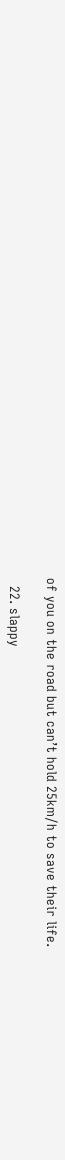of you on the road but can’t hold 25km/h to save their life.

  22. slappy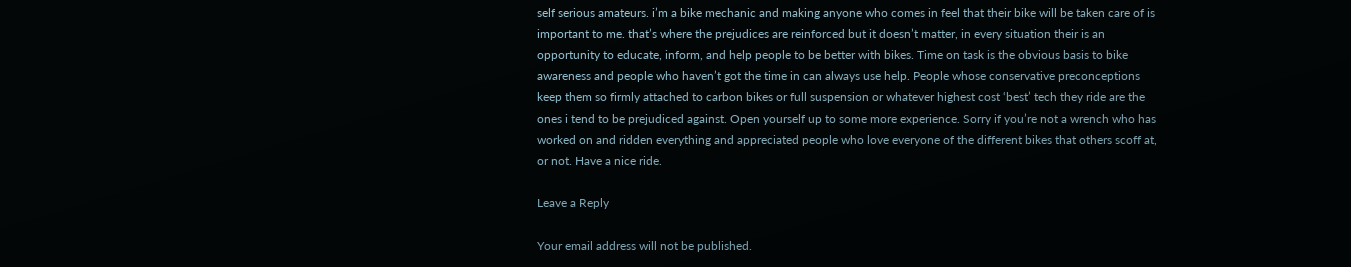self serious amateurs. i’m a bike mechanic and making anyone who comes in feel that their bike will be taken care of is important to me. that’s where the prejudices are reinforced but it doesn’t matter, in every situation their is an opportunity to educate, inform, and help people to be better with bikes. Time on task is the obvious basis to bike awareness and people who haven’t got the time in can always use help. People whose conservative preconceptions keep them so firmly attached to carbon bikes or full suspension or whatever highest cost ‘best’ tech they ride are the ones i tend to be prejudiced against. Open yourself up to some more experience. Sorry if you’re not a wrench who has worked on and ridden everything and appreciated people who love everyone of the different bikes that others scoff at, or not. Have a nice ride.

Leave a Reply

Your email address will not be published.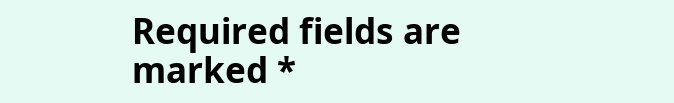Required fields are marked *